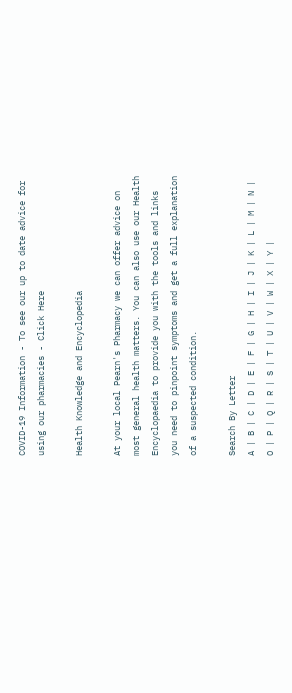COVID-19 Information - To see our up to date advice for using our pharmacies - Click Here

Health Knowledge and Encyclopedia

At your local Pearn's Pharmacy we can offer advice on most general health matters. You can also use our Health Encyclopaedia to provide you with the tools and links you need to pinpoint symptoms and get a full explanation of a suspected condition.

Search By Letter
A | B | C | D | E | F | G | H | I | J | K | L | M | N | O | P | Q | R | S | T | U | V | W | X | Y |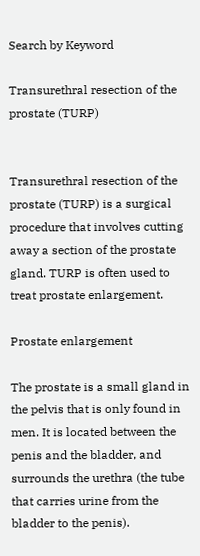Search by Keyword

Transurethral resection of the prostate (TURP)


Transurethral resection of the prostate (TURP) is a surgical procedure that involves cutting away a section of the prostate gland. TURP is often used to treat prostate enlargement.

Prostate enlargement

The prostate is a small gland in the pelvis that is only found in men. It is located between the penis and the bladder, and surrounds the urethra (the tube that carries urine from the bladder to the penis).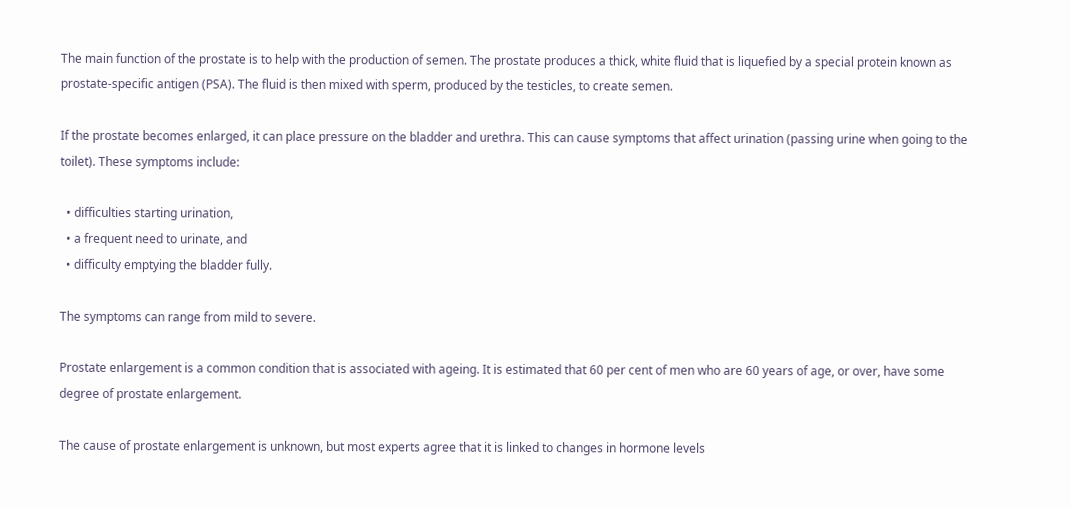The main function of the prostate is to help with the production of semen. The prostate produces a thick, white fluid that is liquefied by a special protein known as prostate-specific antigen (PSA). The fluid is then mixed with sperm, produced by the testicles, to create semen.

If the prostate becomes enlarged, it can place pressure on the bladder and urethra. This can cause symptoms that affect urination (passing urine when going to the toilet). These symptoms include:

  • difficulties starting urination,
  • a frequent need to urinate, and
  • difficulty emptying the bladder fully.

The symptoms can range from mild to severe.

Prostate enlargement is a common condition that is associated with ageing. It is estimated that 60 per cent of men who are 60 years of age, or over, have some degree of prostate enlargement.

The cause of prostate enlargement is unknown, but most experts agree that it is linked to changes in hormone levels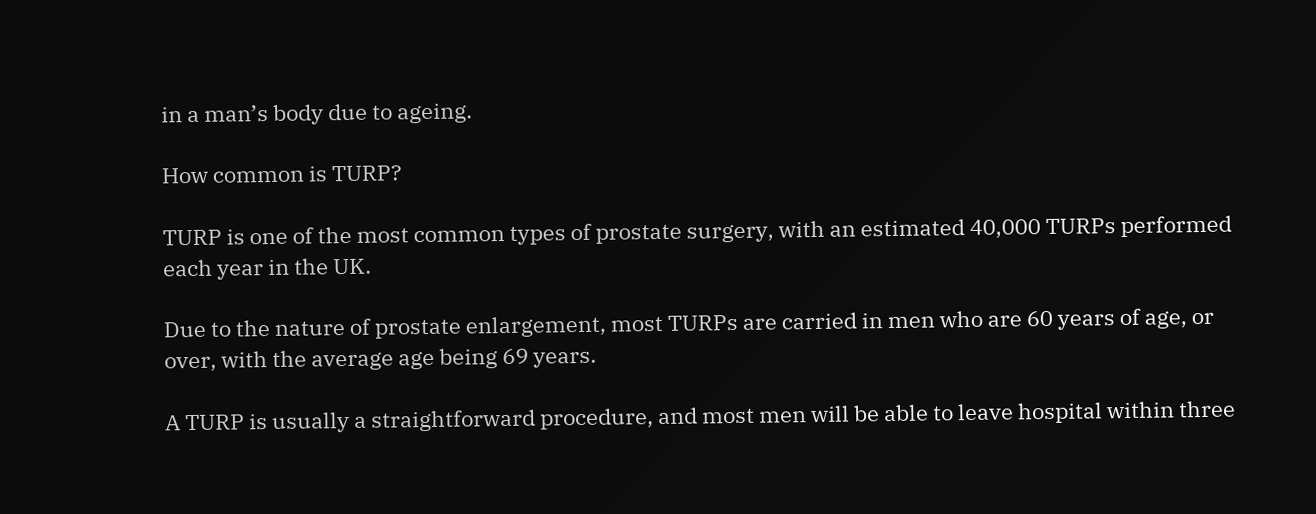in a man’s body due to ageing.

How common is TURP?

TURP is one of the most common types of prostate surgery, with an estimated 40,000 TURPs performed each year in the UK.

Due to the nature of prostate enlargement, most TURPs are carried in men who are 60 years of age, or over, with the average age being 69 years.

A TURP is usually a straightforward procedure, and most men will be able to leave hospital within three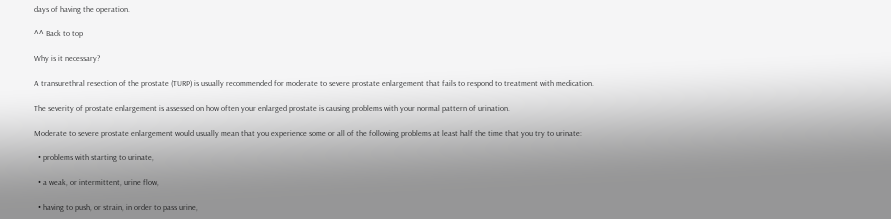days of having the operation.

^^ Back to top

Why is it necessary?

A transurethral resection of the prostate (TURP) is usually recommended for moderate to severe prostate enlargement that fails to respond to treatment with medication.

The severity of prostate enlargement is assessed on how often your enlarged prostate is causing problems with your normal pattern of urination.

Moderate to severe prostate enlargement would usually mean that you experience some or all of the following problems at least half the time that you try to urinate:

  • problems with starting to urinate,

  • a weak, or intermittent, urine flow,

  • having to push, or strain, in order to pass urine,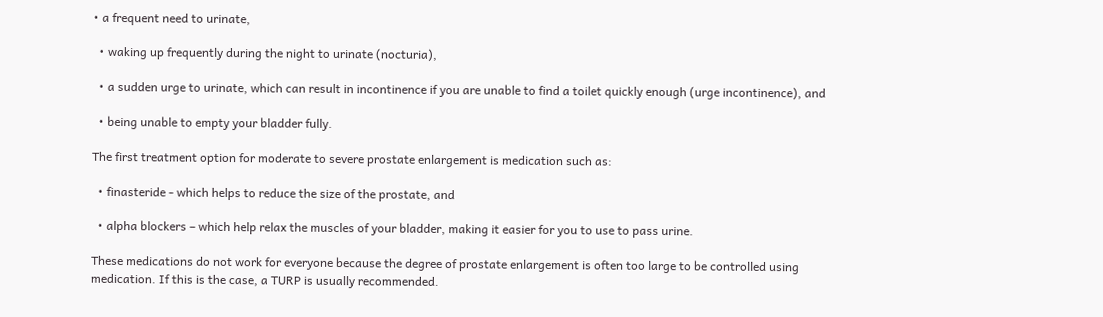• a frequent need to urinate,

  • waking up frequently during the night to urinate (nocturia),

  • a sudden urge to urinate, which can result in incontinence if you are unable to find a toilet quickly enough (urge incontinence), and

  • being unable to empty your bladder fully.

The first treatment option for moderate to severe prostate enlargement is medication such as:

  • finasteride - which helps to reduce the size of the prostate, and

  • alpha blockers – which help relax the muscles of your bladder, making it easier for you to use to pass urine.

These medications do not work for everyone because the degree of prostate enlargement is often too large to be controlled using medication. If this is the case, a TURP is usually recommended.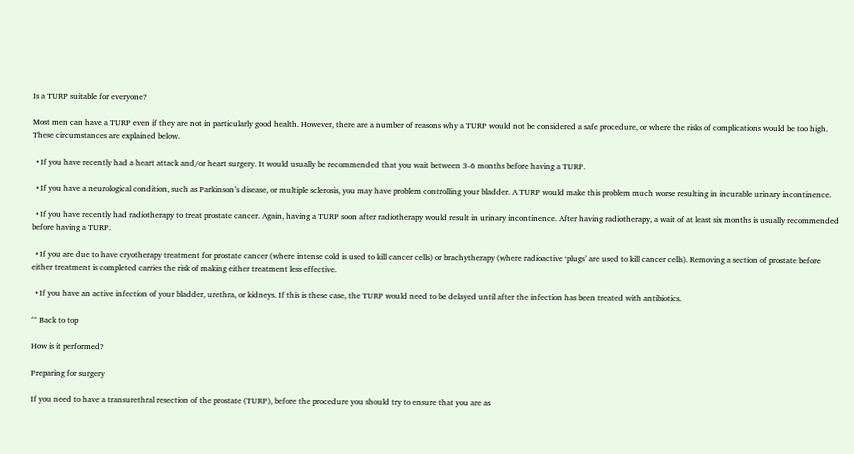Is a TURP suitable for everyone?

Most men can have a TURP even if they are not in particularly good health. However, there are a number of reasons why a TURP would not be considered a safe procedure, or where the risks of complications would be too high. These circumstances are explained below.

  • If you have recently had a heart attack and/or heart surgery. It would usually be recommended that you wait between 3-6 months before having a TURP.

  • If you have a neurological condition, such as Parkinson’s disease, or multiple sclerosis, you may have problem controlling your bladder. A TURP would make this problem much worse resulting in incurable urinary incontinence.

  • If you have recently had radiotherapy to treat prostate cancer. Again, having a TURP soon after radiotherapy would result in urinary incontinence. After having radiotherapy, a wait of at least six months is usually recommended before having a TURP.

  • If you are due to have cryotherapy treatment for prostate cancer (where intense cold is used to kill cancer cells) or brachytherapy (where radioactive ‘plugs’ are used to kill cancer cells). Removing a section of prostate before either treatment is completed carries the risk of making either treatment less effective.

  • If you have an active infection of your bladder, urethra, or kidneys. If this is these case, the TURP would need to be delayed until after the infection has been treated with antibiotics.

^^ Back to top

How is it performed?

Preparing for surgery

If you need to have a transurethral resection of the prostate (TURP), before the procedure you should try to ensure that you are as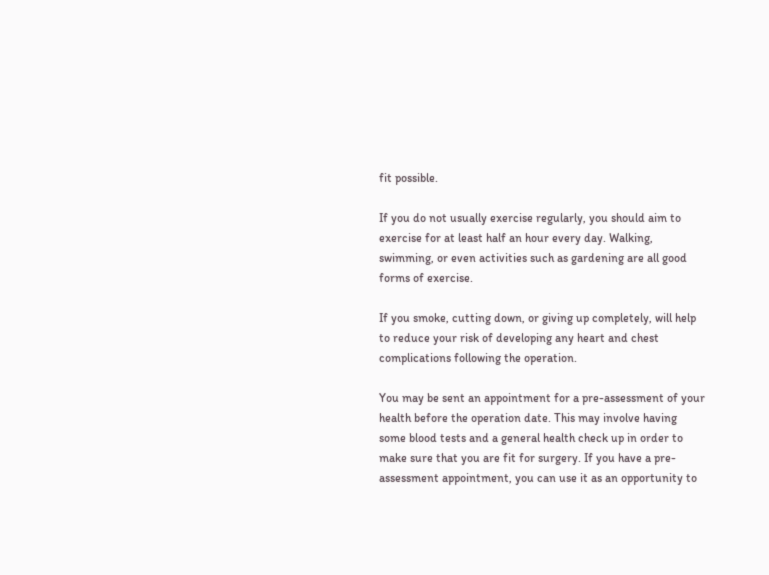fit possible.

If you do not usually exercise regularly, you should aim to exercise for at least half an hour every day. Walking, swimming, or even activities such as gardening are all good forms of exercise.

If you smoke, cutting down, or giving up completely, will help to reduce your risk of developing any heart and chest complications following the operation.

You may be sent an appointment for a pre-assessment of your health before the operation date. This may involve having some blood tests and a general health check up in order to make sure that you are fit for surgery. If you have a pre-assessment appointment, you can use it as an opportunity to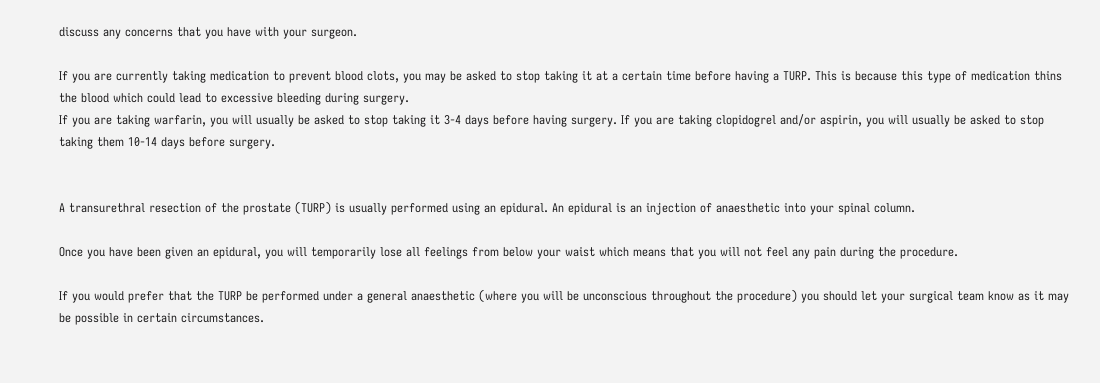discuss any concerns that you have with your surgeon.

If you are currently taking medication to prevent blood clots, you may be asked to stop taking it at a certain time before having a TURP. This is because this type of medication thins the blood which could lead to excessive bleeding during surgery.
If you are taking warfarin, you will usually be asked to stop taking it 3-4 days before having surgery. If you are taking clopidogrel and/or aspirin, you will usually be asked to stop taking them 10-14 days before surgery.


A transurethral resection of the prostate (TURP) is usually performed using an epidural. An epidural is an injection of anaesthetic into your spinal column.

Once you have been given an epidural, you will temporarily lose all feelings from below your waist which means that you will not feel any pain during the procedure.

If you would prefer that the TURP be performed under a general anaesthetic (where you will be unconscious throughout the procedure) you should let your surgical team know as it may be possible in certain circumstances.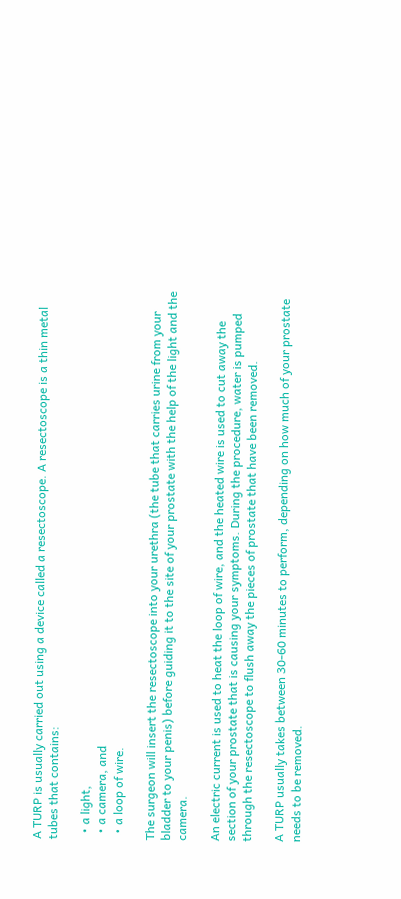A TURP is usually carried out using a device called a resectoscope. A resectoscope is a thin metal tubes that contains:

  • a light,
  • a camera, and
  • a loop of wire.

The surgeon will insert the resectoscope into your urethra (the tube that carries urine from your bladder to your penis) before guiding it to the site of your prostate with the help of the light and the camera.

An electric current is used to heat the loop of wire, and the heated wire is used to cut away the section of your prostate that is causing your symptoms. During the procedure, water is pumped through the resectoscope to flush away the pieces of prostate that have been removed.

A TURP usually takes between 30-60 minutes to perform, depending on how much of your prostate needs to be removed.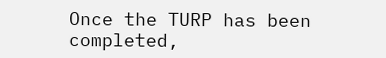Once the TURP has been completed,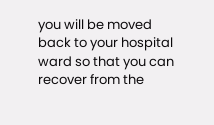you will be moved back to your hospital ward so that you can recover from the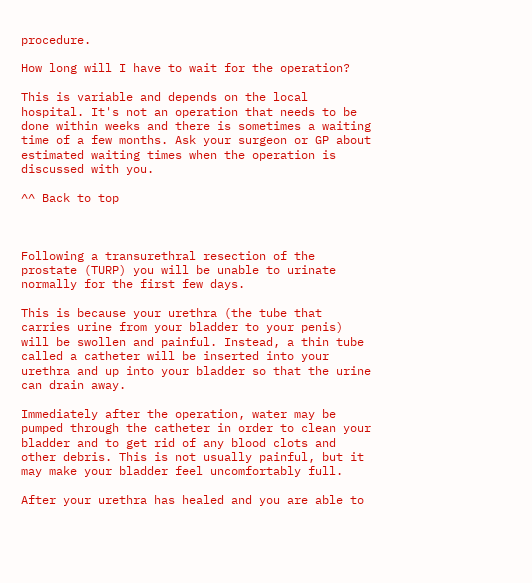procedure.

How long will I have to wait for the operation?

This is variable and depends on the local hospital. It's not an operation that needs to be done within weeks and there is sometimes a waiting time of a few months. Ask your surgeon or GP about estimated waiting times when the operation is discussed with you.

^^ Back to top



Following a transurethral resection of the prostate (TURP) you will be unable to urinate normally for the first few days.

This is because your urethra (the tube that carries urine from your bladder to your penis) will be swollen and painful. Instead, a thin tube called a catheter will be inserted into your urethra and up into your bladder so that the urine can drain away.

Immediately after the operation, water may be pumped through the catheter in order to clean your bladder and to get rid of any blood clots and other debris. This is not usually painful, but it may make your bladder feel uncomfortably full.

After your urethra has healed and you are able to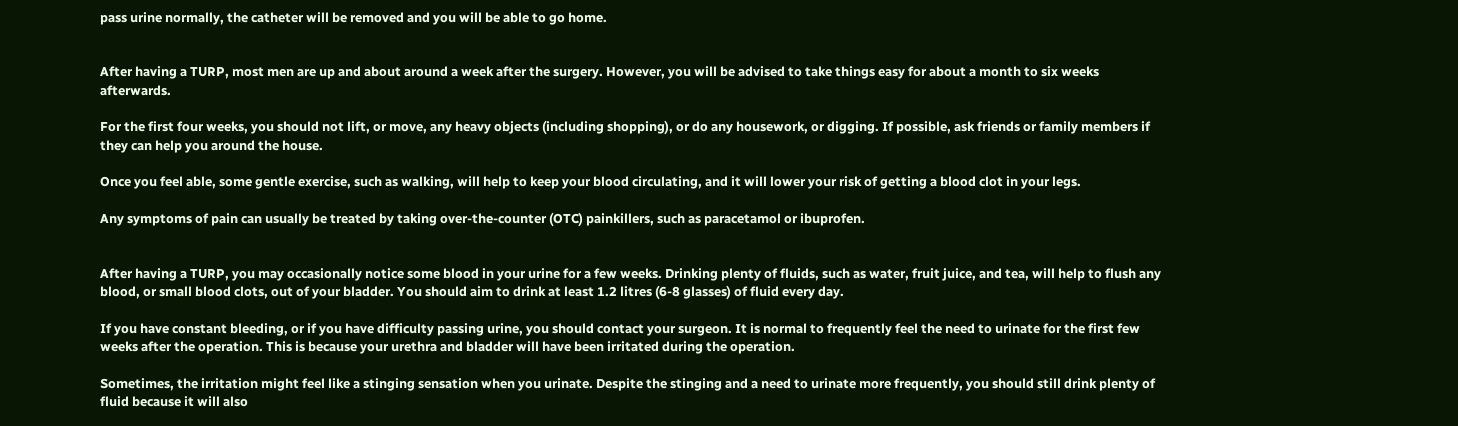pass urine normally, the catheter will be removed and you will be able to go home.


After having a TURP, most men are up and about around a week after the surgery. However, you will be advised to take things easy for about a month to six weeks afterwards.

For the first four weeks, you should not lift, or move, any heavy objects (including shopping), or do any housework, or digging. If possible, ask friends or family members if they can help you around the house.

Once you feel able, some gentle exercise, such as walking, will help to keep your blood circulating, and it will lower your risk of getting a blood clot in your legs.

Any symptoms of pain can usually be treated by taking over-the-counter (OTC) painkillers, such as paracetamol or ibuprofen.


After having a TURP, you may occasionally notice some blood in your urine for a few weeks. Drinking plenty of fluids, such as water, fruit juice, and tea, will help to flush any blood, or small blood clots, out of your bladder. You should aim to drink at least 1.2 litres (6-8 glasses) of fluid every day.

If you have constant bleeding, or if you have difficulty passing urine, you should contact your surgeon. It is normal to frequently feel the need to urinate for the first few weeks after the operation. This is because your urethra and bladder will have been irritated during the operation.

Sometimes, the irritation might feel like a stinging sensation when you urinate. Despite the stinging and a need to urinate more frequently, you should still drink plenty of fluid because it will also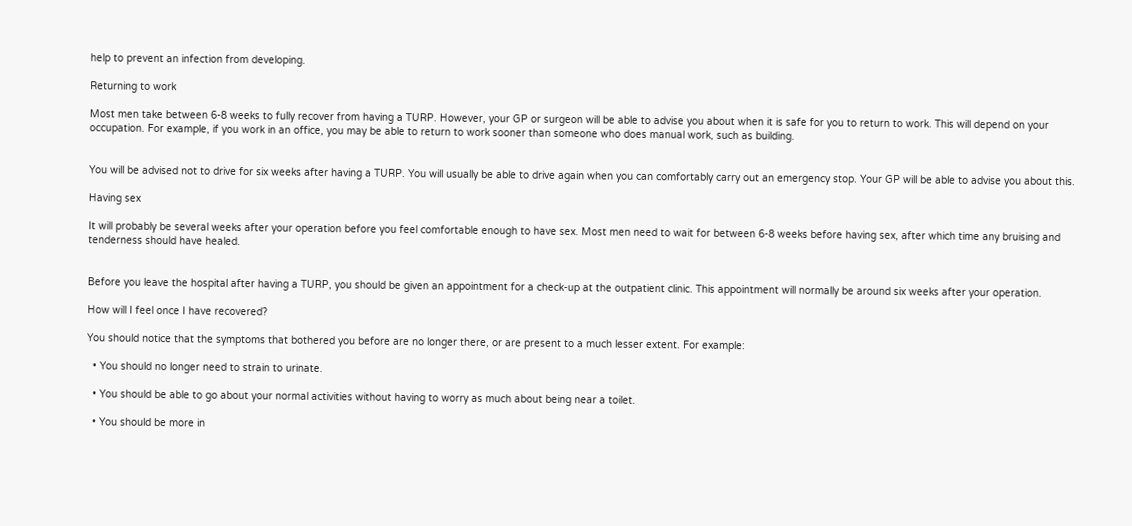help to prevent an infection from developing.

Returning to work

Most men take between 6-8 weeks to fully recover from having a TURP. However, your GP or surgeon will be able to advise you about when it is safe for you to return to work. This will depend on your occupation. For example, if you work in an office, you may be able to return to work sooner than someone who does manual work, such as building.


You will be advised not to drive for six weeks after having a TURP. You will usually be able to drive again when you can comfortably carry out an emergency stop. Your GP will be able to advise you about this.

Having sex

It will probably be several weeks after your operation before you feel comfortable enough to have sex. Most men need to wait for between 6-8 weeks before having sex, after which time any bruising and tenderness should have healed.


Before you leave the hospital after having a TURP, you should be given an appointment for a check-up at the outpatient clinic. This appointment will normally be around six weeks after your operation.

How will I feel once I have recovered?

You should notice that the symptoms that bothered you before are no longer there, or are present to a much lesser extent. For example:

  • You should no longer need to strain to urinate.

  • You should be able to go about your normal activities without having to worry as much about being near a toilet.

  • You should be more in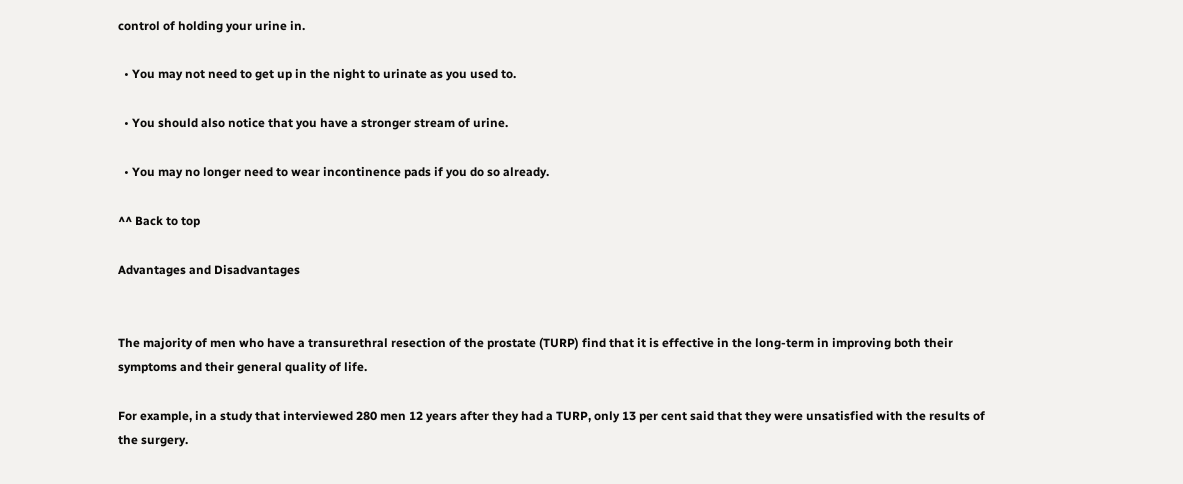control of holding your urine in.

  • You may not need to get up in the night to urinate as you used to.

  • You should also notice that you have a stronger stream of urine.

  • You may no longer need to wear incontinence pads if you do so already.

^^ Back to top

Advantages and Disadvantages


The majority of men who have a transurethral resection of the prostate (TURP) find that it is effective in the long-term in improving both their symptoms and their general quality of life.

For example, in a study that interviewed 280 men 12 years after they had a TURP, only 13 per cent said that they were unsatisfied with the results of the surgery.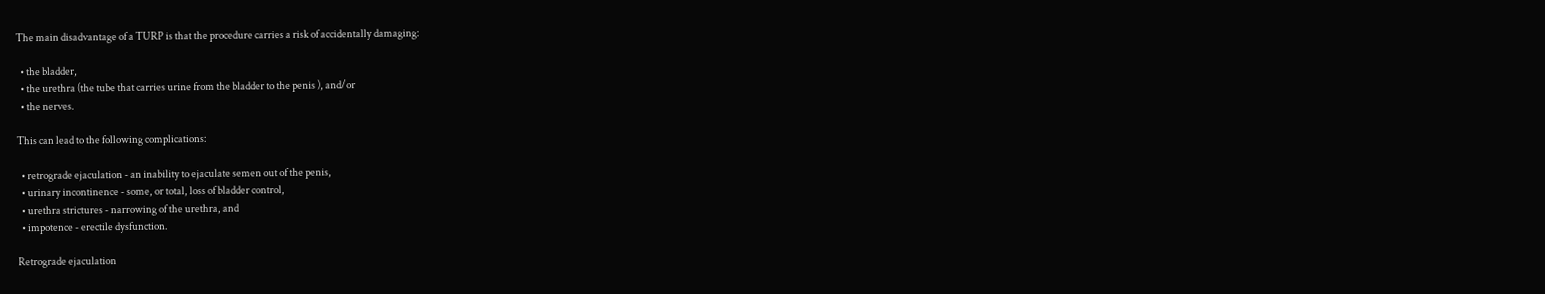The main disadvantage of a TURP is that the procedure carries a risk of accidentally damaging:

  • the bladder,
  • the urethra (the tube that carries urine from the bladder to the penis ), and/or
  • the nerves.

This can lead to the following complications:

  • retrograde ejaculation - an inability to ejaculate semen out of the penis,
  • urinary incontinence - some, or total, loss of bladder control,
  • urethra strictures - narrowing of the urethra, and
  • impotence - erectile dysfunction.

Retrograde ejaculation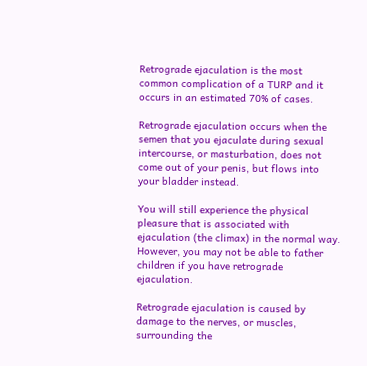Retrograde ejaculation is the most common complication of a TURP and it occurs in an estimated 70% of cases.

Retrograde ejaculation occurs when the semen that you ejaculate during sexual intercourse, or masturbation, does not come out of your penis, but flows into your bladder instead.

You will still experience the physical pleasure that is associated with ejaculation (the climax) in the normal way. However, you may not be able to father children if you have retrograde ejaculation.

Retrograde ejaculation is caused by damage to the nerves, or muscles, surrounding the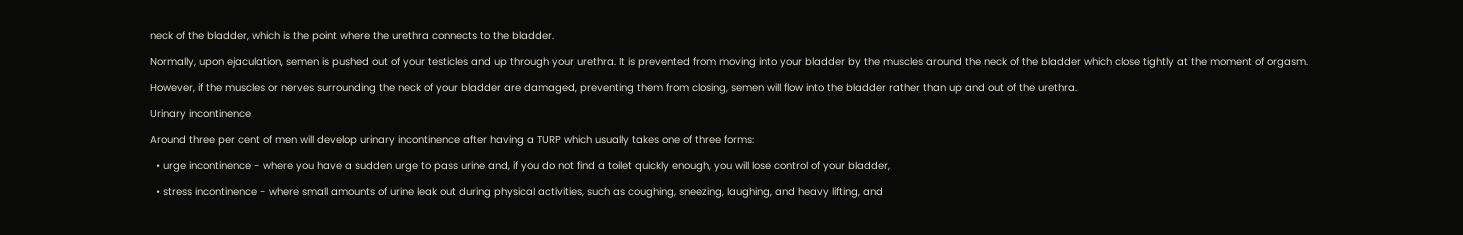neck of the bladder, which is the point where the urethra connects to the bladder.

Normally, upon ejaculation, semen is pushed out of your testicles and up through your urethra. It is prevented from moving into your bladder by the muscles around the neck of the bladder which close tightly at the moment of orgasm.

However, if the muscles or nerves surrounding the neck of your bladder are damaged, preventing them from closing, semen will flow into the bladder rather than up and out of the urethra.

Urinary incontinence

Around three per cent of men will develop urinary incontinence after having a TURP which usually takes one of three forms:

  • urge incontinence - where you have a sudden urge to pass urine and, if you do not find a toilet quickly enough, you will lose control of your bladder,

  • stress incontinence - where small amounts of urine leak out during physical activities, such as coughing, sneezing, laughing, and heavy lifting, and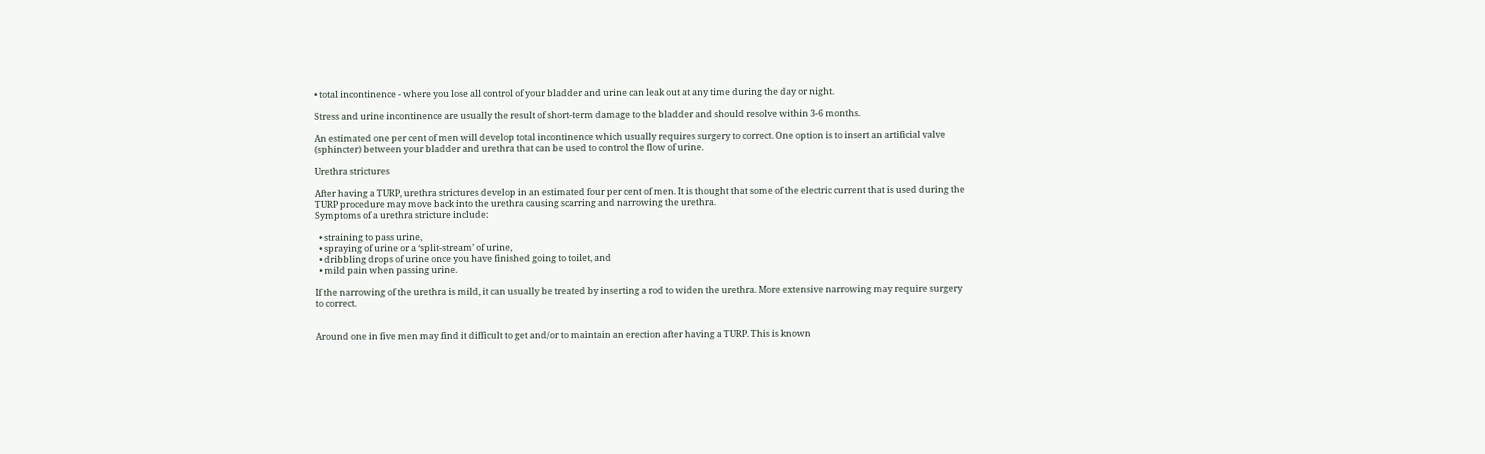• total incontinence - where you lose all control of your bladder and urine can leak out at any time during the day or night.

Stress and urine incontinence are usually the result of short-term damage to the bladder and should resolve within 3-6 months.

An estimated one per cent of men will develop total incontinence which usually requires surgery to correct. One option is to insert an artificial valve (sphincter) between your bladder and urethra that can be used to control the flow of urine.

Urethra strictures

After having a TURP, urethra strictures develop in an estimated four per cent of men. It is thought that some of the electric current that is used during the TURP procedure may move back into the urethra causing scarring and narrowing the urethra.
Symptoms of a urethra stricture include:

  • straining to pass urine,
  • spraying of urine or a ‘split-stream’ of urine,
  • dribbling drops of urine once you have finished going to toilet, and
  • mild pain when passing urine.

If the narrowing of the urethra is mild, it can usually be treated by inserting a rod to widen the urethra. More extensive narrowing may require surgery to correct.


Around one in five men may find it difficult to get and/or to maintain an erection after having a TURP. This is known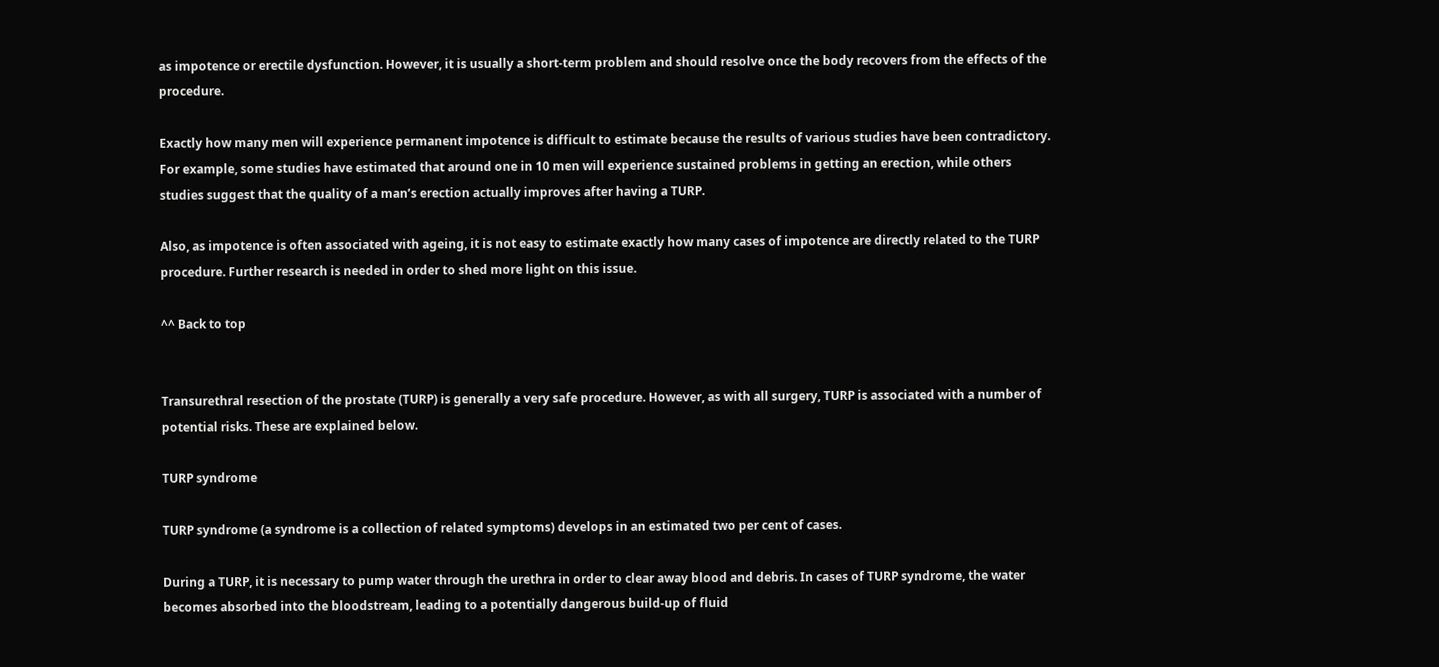as impotence or erectile dysfunction. However, it is usually a short-term problem and should resolve once the body recovers from the effects of the procedure.

Exactly how many men will experience permanent impotence is difficult to estimate because the results of various studies have been contradictory. For example, some studies have estimated that around one in 10 men will experience sustained problems in getting an erection, while others studies suggest that the quality of a man’s erection actually improves after having a TURP.

Also, as impotence is often associated with ageing, it is not easy to estimate exactly how many cases of impotence are directly related to the TURP procedure. Further research is needed in order to shed more light on this issue.

^^ Back to top


Transurethral resection of the prostate (TURP) is generally a very safe procedure. However, as with all surgery, TURP is associated with a number of potential risks. These are explained below.

TURP syndrome

TURP syndrome (a syndrome is a collection of related symptoms) develops in an estimated two per cent of cases.

During a TURP, it is necessary to pump water through the urethra in order to clear away blood and debris. In cases of TURP syndrome, the water becomes absorbed into the bloodstream, leading to a potentially dangerous build-up of fluid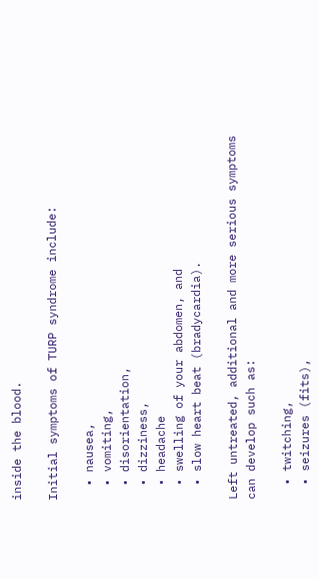inside the blood.

Initial symptoms of TURP syndrome include:

  • nausea,
  • vomiting,
  • disorientation,
  • dizziness,
  • headache
  • swelling of your abdomen, and
  • slow heart beat (bradycardia).

Left untreated, additional and more serious symptoms can develop such as:

  • twitching,
  • seizures (fits),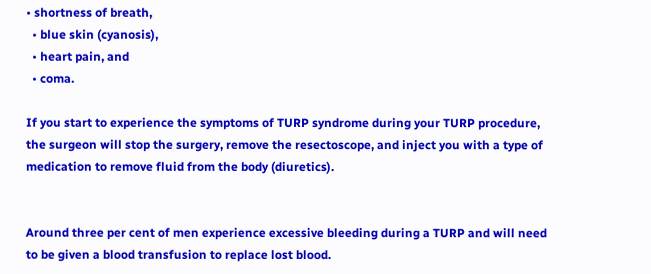• shortness of breath,
  • blue skin (cyanosis),
  • heart pain, and
  • coma.

If you start to experience the symptoms of TURP syndrome during your TURP procedure, the surgeon will stop the surgery, remove the resectoscope, and inject you with a type of medication to remove fluid from the body (diuretics).


Around three per cent of men experience excessive bleeding during a TURP and will need to be given a blood transfusion to replace lost blood.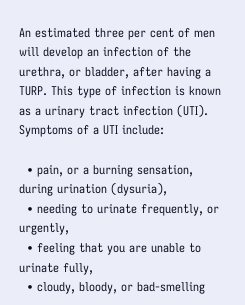An estimated three per cent of men will develop an infection of the urethra, or bladder, after having a TURP. This type of infection is known as a urinary tract infection (UTI).
Symptoms of a UTI include:

  • pain, or a burning sensation, during urination (dysuria),
  • needing to urinate frequently, or urgently,
  • feeling that you are unable to urinate fully,
  • cloudy, bloody, or bad-smelling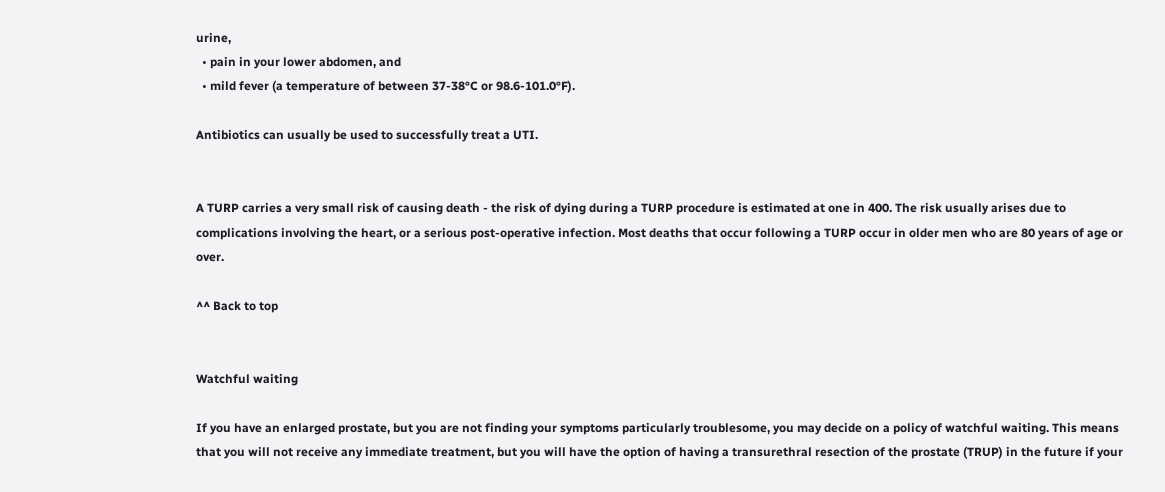urine,
  • pain in your lower abdomen, and
  • mild fever (a temperature of between 37-38°C or 98.6-101.0°F).

Antibiotics can usually be used to successfully treat a UTI.


A TURP carries a very small risk of causing death - the risk of dying during a TURP procedure is estimated at one in 400. The risk usually arises due to complications involving the heart, or a serious post-operative infection. Most deaths that occur following a TURP occur in older men who are 80 years of age or over.

^^ Back to top


Watchful waiting

If you have an enlarged prostate, but you are not finding your symptoms particularly troublesome, you may decide on a policy of watchful waiting. This means that you will not receive any immediate treatment, but you will have the option of having a transurethral resection of the prostate (TRUP) in the future if your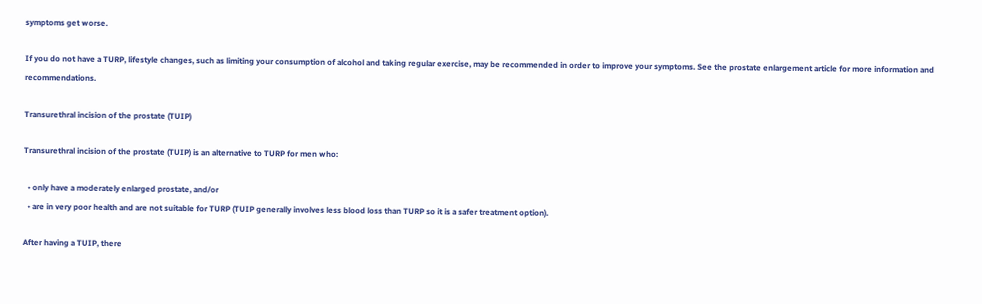symptoms get worse.

If you do not have a TURP, lifestyle changes, such as limiting your consumption of alcohol and taking regular exercise, may be recommended in order to improve your symptoms. See the prostate enlargement article for more information and recommendations.

Transurethral incision of the prostate (TUIP)

Transurethral incision of the prostate (TUIP) is an alternative to TURP for men who:

  • only have a moderately enlarged prostate, and/or
  • are in very poor health and are not suitable for TURP (TUIP generally involves less blood loss than TURP so it is a safer treatment option).

After having a TUIP, there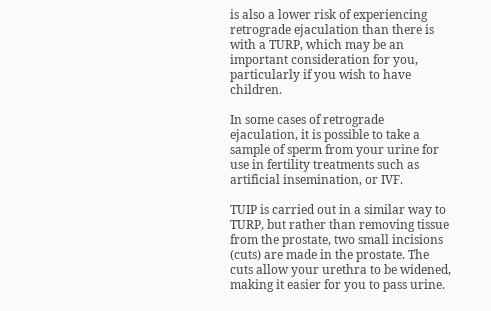is also a lower risk of experiencing retrograde ejaculation than there is with a TURP, which may be an important consideration for you, particularly if you wish to have children.

In some cases of retrograde ejaculation, it is possible to take a sample of sperm from your urine for use in fertility treatments such as artificial insemination, or IVF.

TUIP is carried out in a similar way to TURP, but rather than removing tissue from the prostate, two small incisions (cuts) are made in the prostate. The cuts allow your urethra to be widened, making it easier for you to pass urine.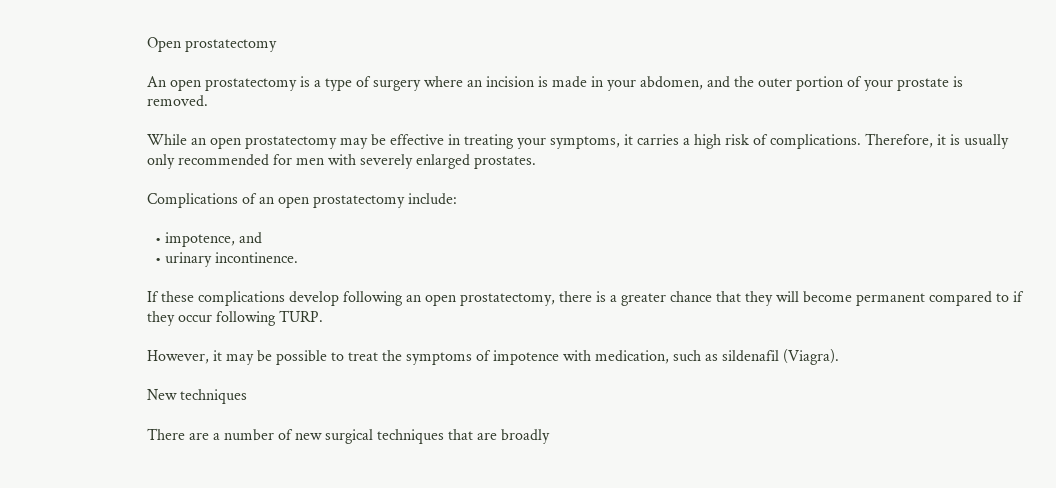Open prostatectomy

An open prostatectomy is a type of surgery where an incision is made in your abdomen, and the outer portion of your prostate is removed.

While an open prostatectomy may be effective in treating your symptoms, it carries a high risk of complications. Therefore, it is usually only recommended for men with severely enlarged prostates.

Complications of an open prostatectomy include:

  • impotence, and
  • urinary incontinence.

If these complications develop following an open prostatectomy, there is a greater chance that they will become permanent compared to if they occur following TURP.

However, it may be possible to treat the symptoms of impotence with medication, such as sildenafil (Viagra).

New techniques

There are a number of new surgical techniques that are broadly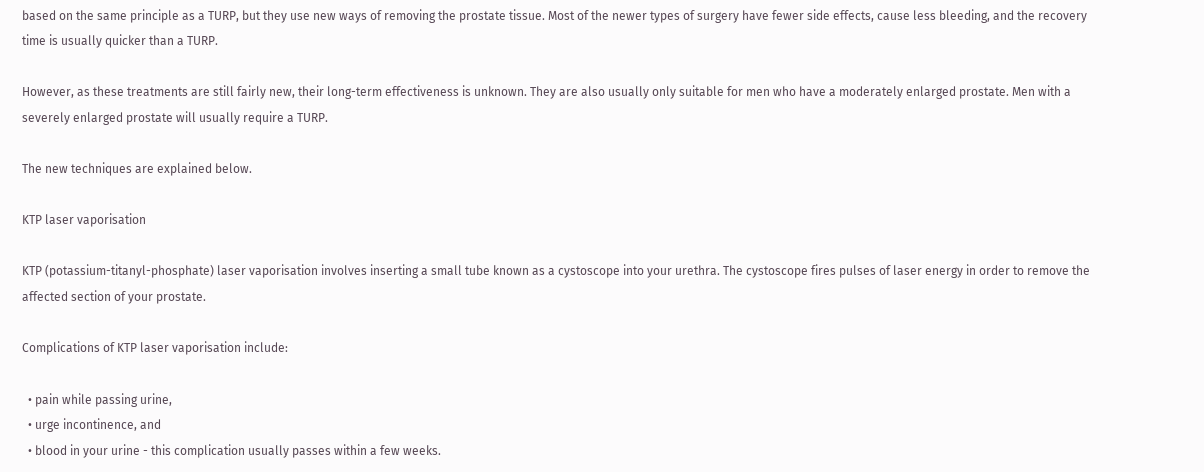based on the same principle as a TURP, but they use new ways of removing the prostate tissue. Most of the newer types of surgery have fewer side effects, cause less bleeding, and the recovery time is usually quicker than a TURP.

However, as these treatments are still fairly new, their long-term effectiveness is unknown. They are also usually only suitable for men who have a moderately enlarged prostate. Men with a severely enlarged prostate will usually require a TURP.

The new techniques are explained below.

KTP laser vaporisation

KTP (potassium-titanyl-phosphate) laser vaporisation involves inserting a small tube known as a cystoscope into your urethra. The cystoscope fires pulses of laser energy in order to remove the affected section of your prostate.

Complications of KTP laser vaporisation include:

  • pain while passing urine,
  • urge incontinence, and
  • blood in your urine - this complication usually passes within a few weeks.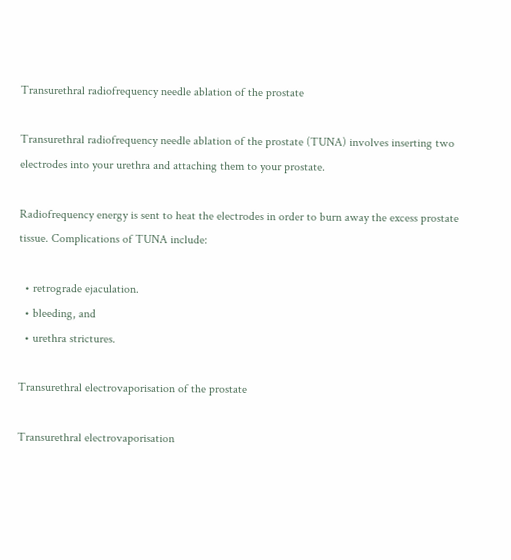Transurethral radiofrequency needle ablation of the prostate

Transurethral radiofrequency needle ablation of the prostate (TUNA) involves inserting two electrodes into your urethra and attaching them to your prostate.

Radiofrequency energy is sent to heat the electrodes in order to burn away the excess prostate tissue. Complications of TUNA include:

  • retrograde ejaculation.
  • bleeding, and
  • urethra strictures.

Transurethral electrovaporisation of the prostate

Transurethral electrovaporisation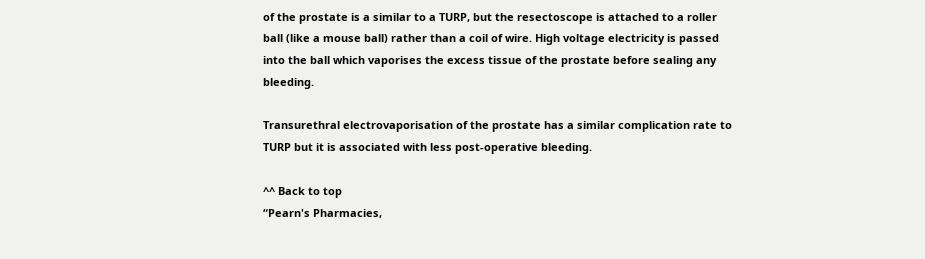of the prostate is a similar to a TURP, but the resectoscope is attached to a roller ball (like a mouse ball) rather than a coil of wire. High voltage electricity is passed into the ball which vaporises the excess tissue of the prostate before sealing any bleeding.

Transurethral electrovaporisation of the prostate has a similar complication rate to TURP but it is associated with less post-operative bleeding.

^^ Back to top
“Pearn's Pharmacies,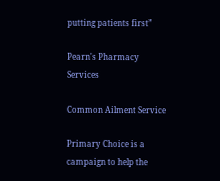putting patients first”

Pearn's Pharmacy Services

Common Ailment Service

Primary Choice is a campaign to help the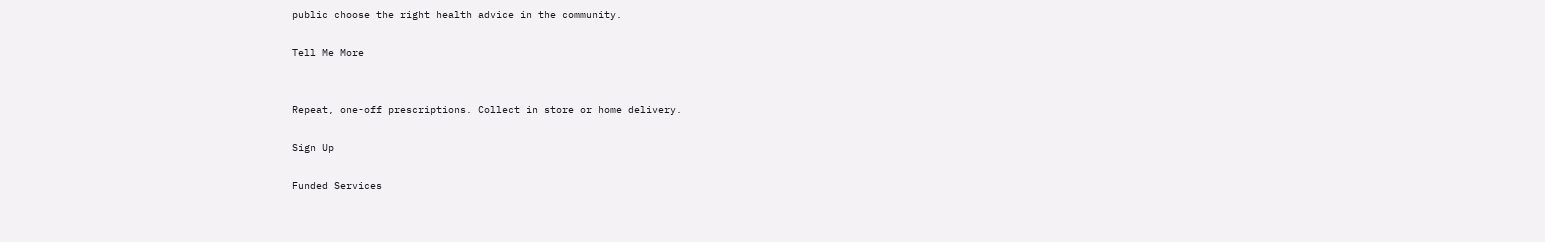public choose the right health advice in the community.

Tell Me More


Repeat, one-off prescriptions. Collect in store or home delivery.

Sign Up

Funded Services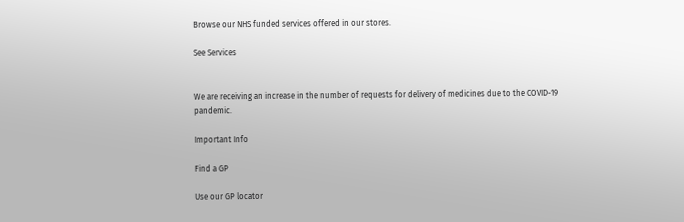Browse our NHS funded services offered in our stores.

See Services


We are receiving an increase in the number of requests for delivery of medicines due to the COVID-19 pandemic.

Important Info

Find a GP

Use our GP locator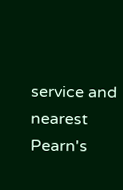service and nearest Pearn's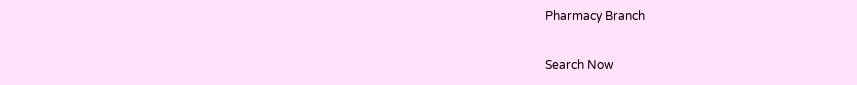Pharmacy Branch

Search Now